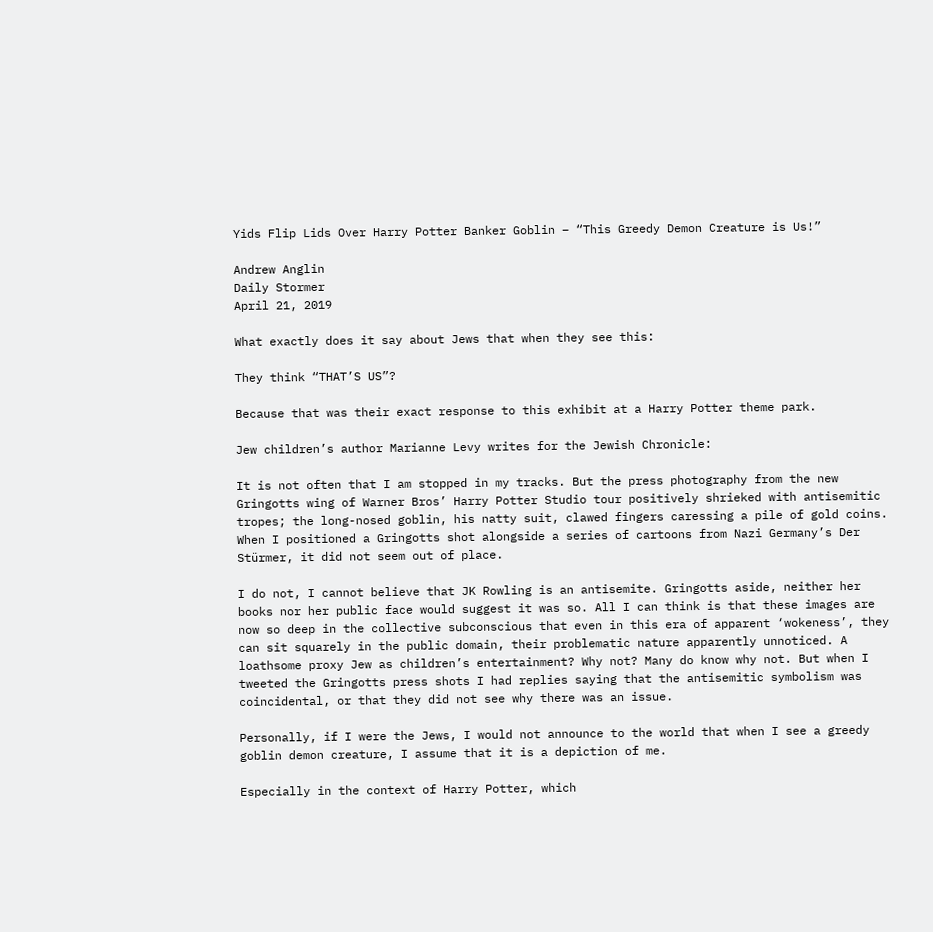Yids Flip Lids Over Harry Potter Banker Goblin – “This Greedy Demon Creature is Us!”

Andrew Anglin
Daily Stormer
April 21, 2019

What exactly does it say about Jews that when they see this:

They think “THAT’S US”?

Because that was their exact response to this exhibit at a Harry Potter theme park.

Jew children’s author Marianne Levy writes for the Jewish Chronicle:

It is not often that I am stopped in my tracks. But the press photography from the new Gringotts wing of Warner Bros’ Harry Potter Studio tour positively shrieked with antisemitic tropes; the long-nosed goblin, his natty suit, clawed fingers caressing a pile of gold coins. When I positioned a Gringotts shot alongside a series of cartoons from Nazi Germany’s Der Stürmer, it did not seem out of place.

I do not, I cannot believe that JK Rowling is an antisemite. Gringotts aside, neither her books nor her public face would suggest it was so. All I can think is that these images are now so deep in the collective subconscious that even in this era of apparent ‘wokeness’, they can sit squarely in the public domain, their problematic nature apparently unnoticed. A loathsome proxy Jew as children’s entertainment? Why not? Many do know why not. But when I tweeted the Gringotts press shots I had replies saying that the antisemitic symbolism was coincidental, or that they did not see why there was an issue.

Personally, if I were the Jews, I would not announce to the world that when I see a greedy goblin demon creature, I assume that it is a depiction of me.

Especially in the context of Harry Potter, which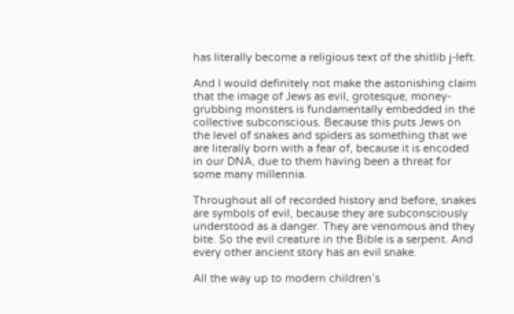has literally become a religious text of the shitlib j-left.

And I would definitely not make the astonishing claim that the image of Jews as evil, grotesque, money-grubbing monsters is fundamentally embedded in the collective subconscious. Because this puts Jews on the level of snakes and spiders as something that we are literally born with a fear of, because it is encoded in our DNA, due to them having been a threat for some many millennia.

Throughout all of recorded history and before, snakes are symbols of evil, because they are subconsciously understood as a danger. They are venomous and they bite. So the evil creature in the Bible is a serpent. And every other ancient story has an evil snake.

All the way up to modern children’s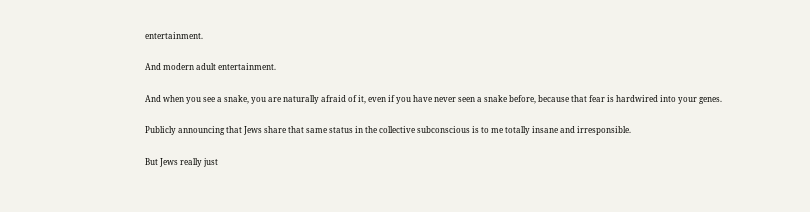entertainment.

And modern adult entertainment.

And when you see a snake, you are naturally afraid of it, even if you have never seen a snake before, because that fear is hardwired into your genes.

Publicly announcing that Jews share that same status in the collective subconscious is to me totally insane and irresponsible.

But Jews really just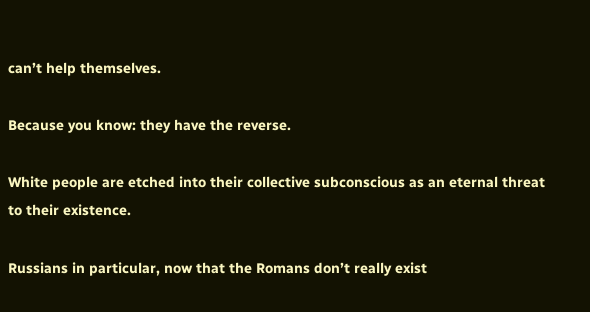can’t help themselves.

Because you know: they have the reverse.

White people are etched into their collective subconscious as an eternal threat to their existence.

Russians in particular, now that the Romans don’t really exist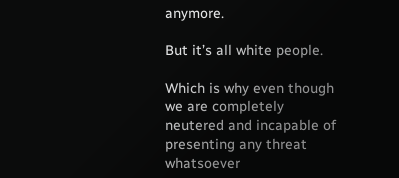anymore.

But it’s all white people.

Which is why even though we are completely neutered and incapable of presenting any threat whatsoever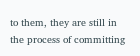to them, they are still in the process of committing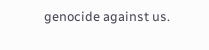genocide against us.